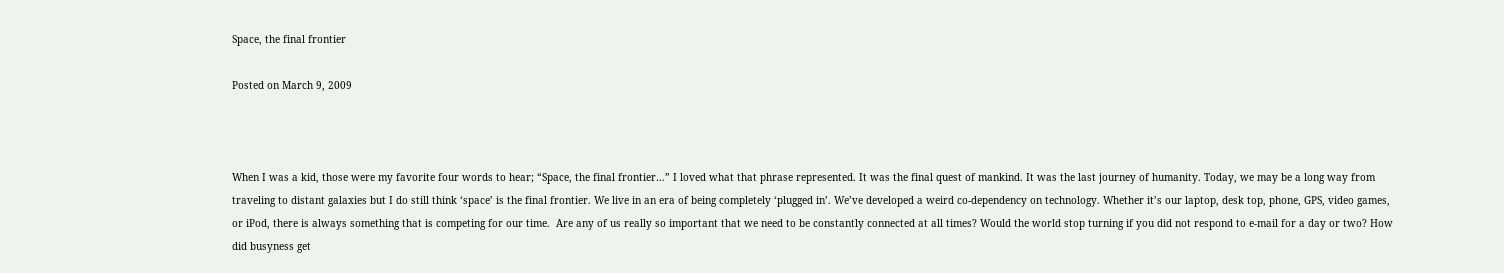Space, the final frontier

Posted on March 9, 2009



When I was a kid, those were my favorite four words to hear; “Space, the final frontier…” I loved what that phrase represented. It was the final quest of mankind. It was the last journey of humanity. Today, we may be a long way from traveling to distant galaxies but I do still think ‘space’ is the final frontier. We live in an era of being completely ‘plugged in’. We’ve developed a weird co-dependency on technology. Whether it’s our laptop, desk top, phone, GPS, video games, or iPod, there is always something that is competing for our time.  Are any of us really so important that we need to be constantly connected at all times? Would the world stop turning if you did not respond to e-mail for a day or two? How did busyness get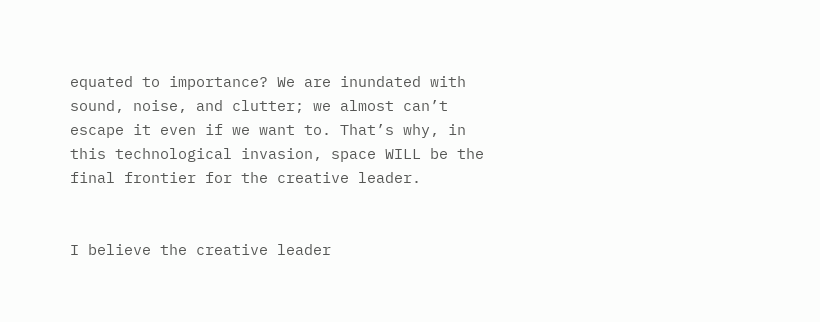equated to importance? We are inundated with sound, noise, and clutter; we almost can’t escape it even if we want to. That’s why, in this technological invasion, space WILL be the final frontier for the creative leader.


I believe the creative leader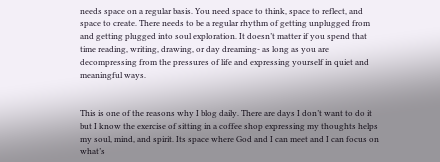needs space on a regular basis. You need space to think, space to reflect, and space to create. There needs to be a regular rhythm of getting unplugged from and getting plugged into soul exploration. It doesn’t matter if you spend that time reading, writing, drawing, or day dreaming- as long as you are decompressing from the pressures of life and expressing yourself in quiet and meaningful ways.


This is one of the reasons why I blog daily. There are days I don’t want to do it but I know the exercise of sitting in a coffee shop expressing my thoughts helps my soul, mind, and spirit. Its space where God and I can meet and I can focus on what’s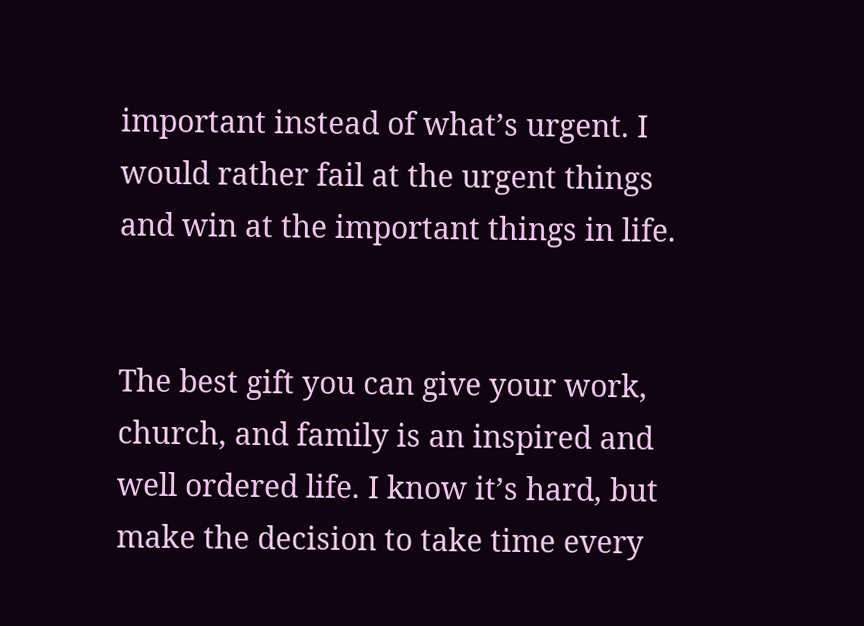important instead of what’s urgent. I would rather fail at the urgent things and win at the important things in life.


The best gift you can give your work, church, and family is an inspired and well ordered life. I know it’s hard, but make the decision to take time every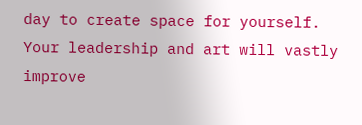day to create space for yourself. Your leadership and art will vastly improve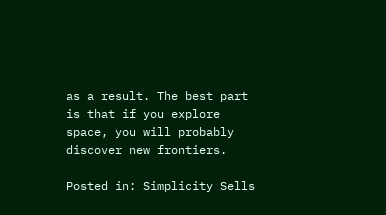as a result. The best part is that if you explore space, you will probably discover new frontiers.

Posted in: Simplicity Sells